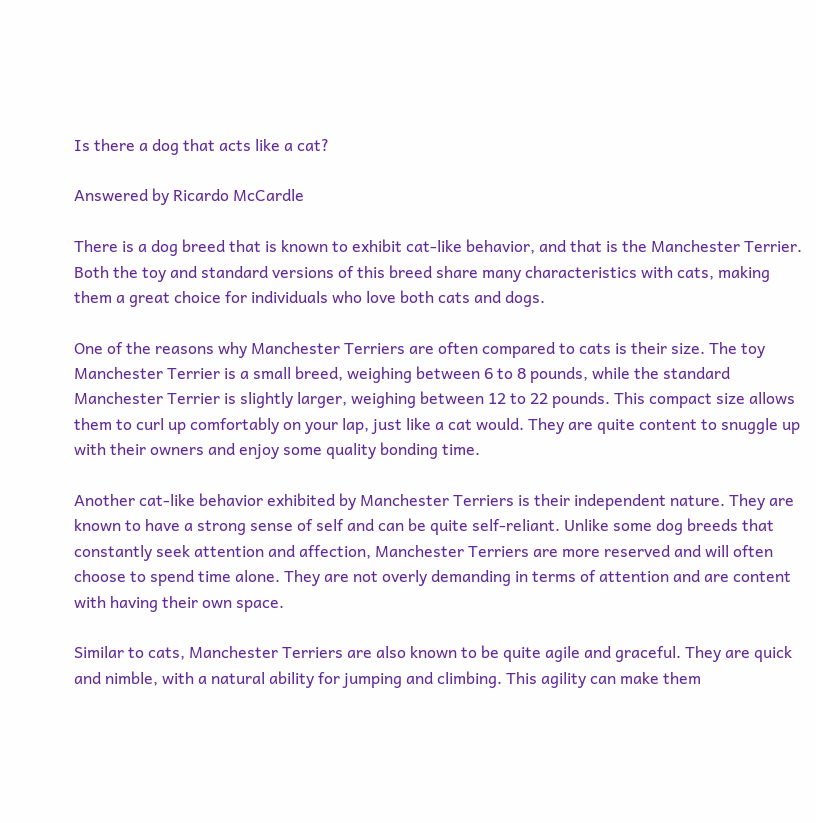Is there a dog that acts like a cat?

Answered by Ricardo McCardle

There is a dog breed that is known to exhibit cat-like behavior, and that is the Manchester Terrier. Both the toy and standard versions of this breed share many characteristics with cats, making them a great choice for individuals who love both cats and dogs.

One of the reasons why Manchester Terriers are often compared to cats is their size. The toy Manchester Terrier is a small breed, weighing between 6 to 8 pounds, while the standard Manchester Terrier is slightly larger, weighing between 12 to 22 pounds. This compact size allows them to curl up comfortably on your lap, just like a cat would. They are quite content to snuggle up with their owners and enjoy some quality bonding time.

Another cat-like behavior exhibited by Manchester Terriers is their independent nature. They are known to have a strong sense of self and can be quite self-reliant. Unlike some dog breeds that constantly seek attention and affection, Manchester Terriers are more reserved and will often choose to spend time alone. They are not overly demanding in terms of attention and are content with having their own space.

Similar to cats, Manchester Terriers are also known to be quite agile and graceful. They are quick and nimble, with a natural ability for jumping and climbing. This agility can make them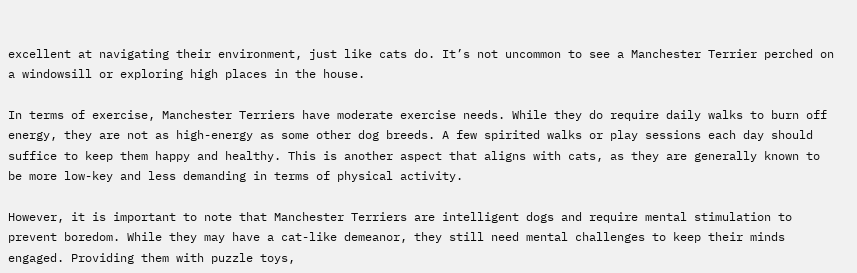excellent at navigating their environment, just like cats do. It’s not uncommon to see a Manchester Terrier perched on a windowsill or exploring high places in the house.

In terms of exercise, Manchester Terriers have moderate exercise needs. While they do require daily walks to burn off energy, they are not as high-energy as some other dog breeds. A few spirited walks or play sessions each day should suffice to keep them happy and healthy. This is another aspect that aligns with cats, as they are generally known to be more low-key and less demanding in terms of physical activity.

However, it is important to note that Manchester Terriers are intelligent dogs and require mental stimulation to prevent boredom. While they may have a cat-like demeanor, they still need mental challenges to keep their minds engaged. Providing them with puzzle toys,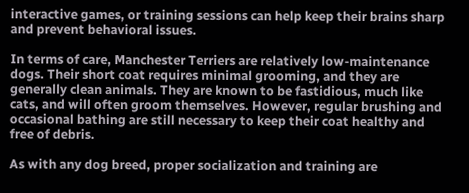interactive games, or training sessions can help keep their brains sharp and prevent behavioral issues.

In terms of care, Manchester Terriers are relatively low-maintenance dogs. Their short coat requires minimal grooming, and they are generally clean animals. They are known to be fastidious, much like cats, and will often groom themselves. However, regular brushing and occasional bathing are still necessary to keep their coat healthy and free of debris.

As with any dog breed, proper socialization and training are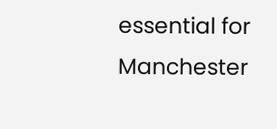essential for Manchester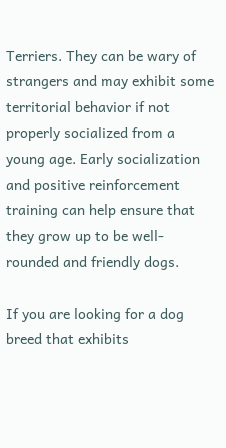Terriers. They can be wary of strangers and may exhibit some territorial behavior if not properly socialized from a young age. Early socialization and positive reinforcement training can help ensure that they grow up to be well-rounded and friendly dogs.

If you are looking for a dog breed that exhibits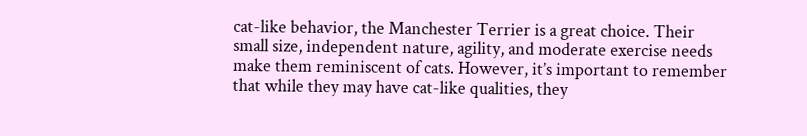cat-like behavior, the Manchester Terrier is a great choice. Their small size, independent nature, agility, and moderate exercise needs make them reminiscent of cats. However, it’s important to remember that while they may have cat-like qualities, they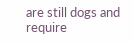are still dogs and require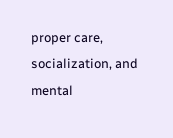proper care, socialization, and mental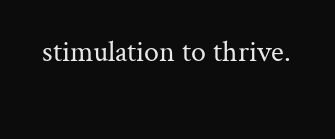stimulation to thrive.